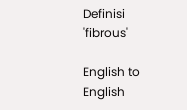Definisi 'fibrous'

English to English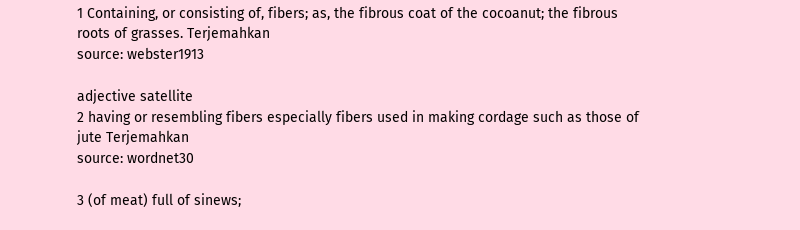1 Containing, or consisting of, fibers; as, the fibrous coat of the cocoanut; the fibrous roots of grasses. Terjemahkan
source: webster1913

adjective satellite
2 having or resembling fibers especially fibers used in making cordage such as those of jute Terjemahkan
source: wordnet30

3 (of meat) full of sinews;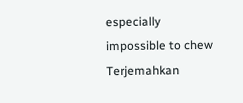especially impossible to chew Terjemahkan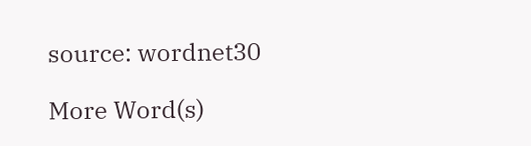source: wordnet30

More Word(s)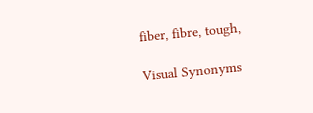fiber, fibre, tough,

Visual Synonyms